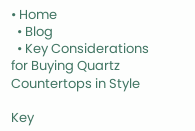• Home
  • Blog
  • Key Considerations for Buying Quartz Countertops in Style

Key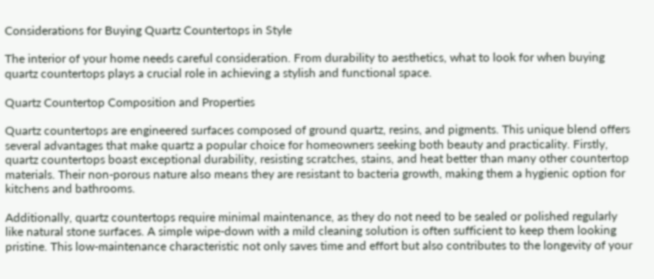Considerations for Buying Quartz Countertops in Style

The interior of your home needs careful consideration. From durability to aesthetics, what to look for when buying quartz countertops plays a crucial role in achieving a stylish and functional space.

Quartz Countertop Composition and Properties

Quartz countertops are engineered surfaces composed of ground quartz, resins, and pigments. This unique blend offers several advantages that make quartz a popular choice for homeowners seeking both beauty and practicality. Firstly, quartz countertops boast exceptional durability, resisting scratches, stains, and heat better than many other countertop materials. Their non-porous nature also means they are resistant to bacteria growth, making them a hygienic option for kitchens and bathrooms.

Additionally, quartz countertops require minimal maintenance, as they do not need to be sealed or polished regularly like natural stone surfaces. A simple wipe-down with a mild cleaning solution is often sufficient to keep them looking pristine. This low-maintenance characteristic not only saves time and effort but also contributes to the longevity of your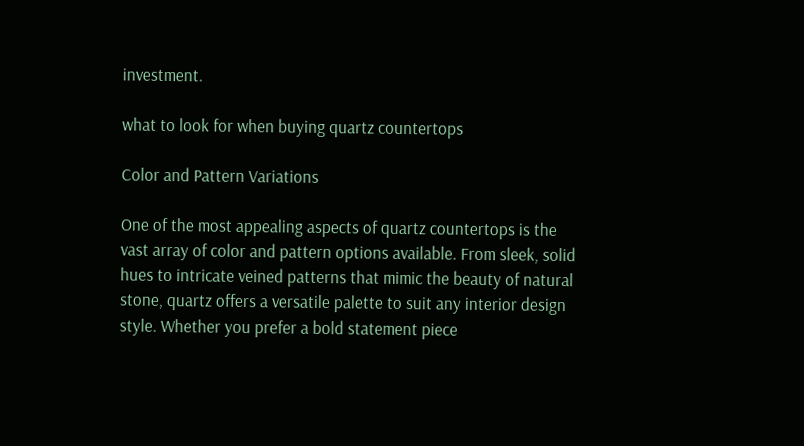investment.

what to look for when buying quartz countertops

Color and Pattern Variations

One of the most appealing aspects of quartz countertops is the vast array of color and pattern options available. From sleek, solid hues to intricate veined patterns that mimic the beauty of natural stone, quartz offers a versatile palette to suit any interior design style. Whether you prefer a bold statement piece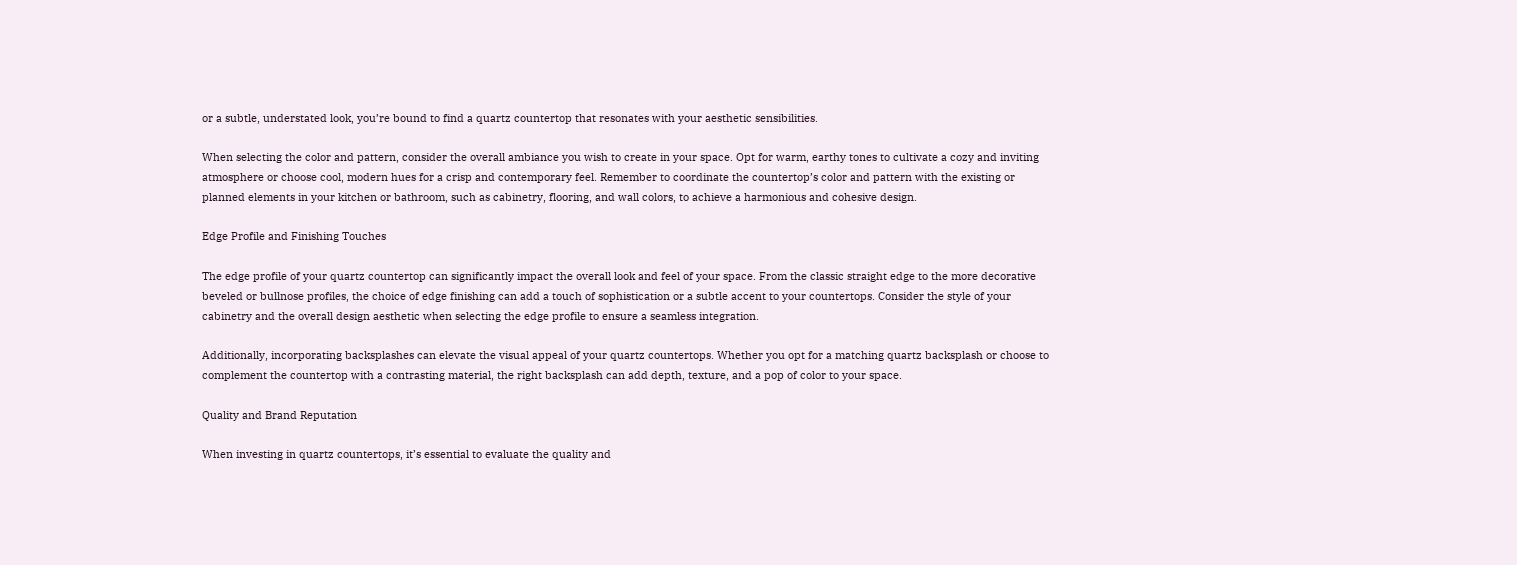or a subtle, understated look, you’re bound to find a quartz countertop that resonates with your aesthetic sensibilities.

When selecting the color and pattern, consider the overall ambiance you wish to create in your space. Opt for warm, earthy tones to cultivate a cozy and inviting atmosphere or choose cool, modern hues for a crisp and contemporary feel. Remember to coordinate the countertop’s color and pattern with the existing or planned elements in your kitchen or bathroom, such as cabinetry, flooring, and wall colors, to achieve a harmonious and cohesive design.

Edge Profile and Finishing Touches

The edge profile of your quartz countertop can significantly impact the overall look and feel of your space. From the classic straight edge to the more decorative beveled or bullnose profiles, the choice of edge finishing can add a touch of sophistication or a subtle accent to your countertops. Consider the style of your cabinetry and the overall design aesthetic when selecting the edge profile to ensure a seamless integration.

Additionally, incorporating backsplashes can elevate the visual appeal of your quartz countertops. Whether you opt for a matching quartz backsplash or choose to complement the countertop with a contrasting material, the right backsplash can add depth, texture, and a pop of color to your space.

Quality and Brand Reputation

When investing in quartz countertops, it’s essential to evaluate the quality and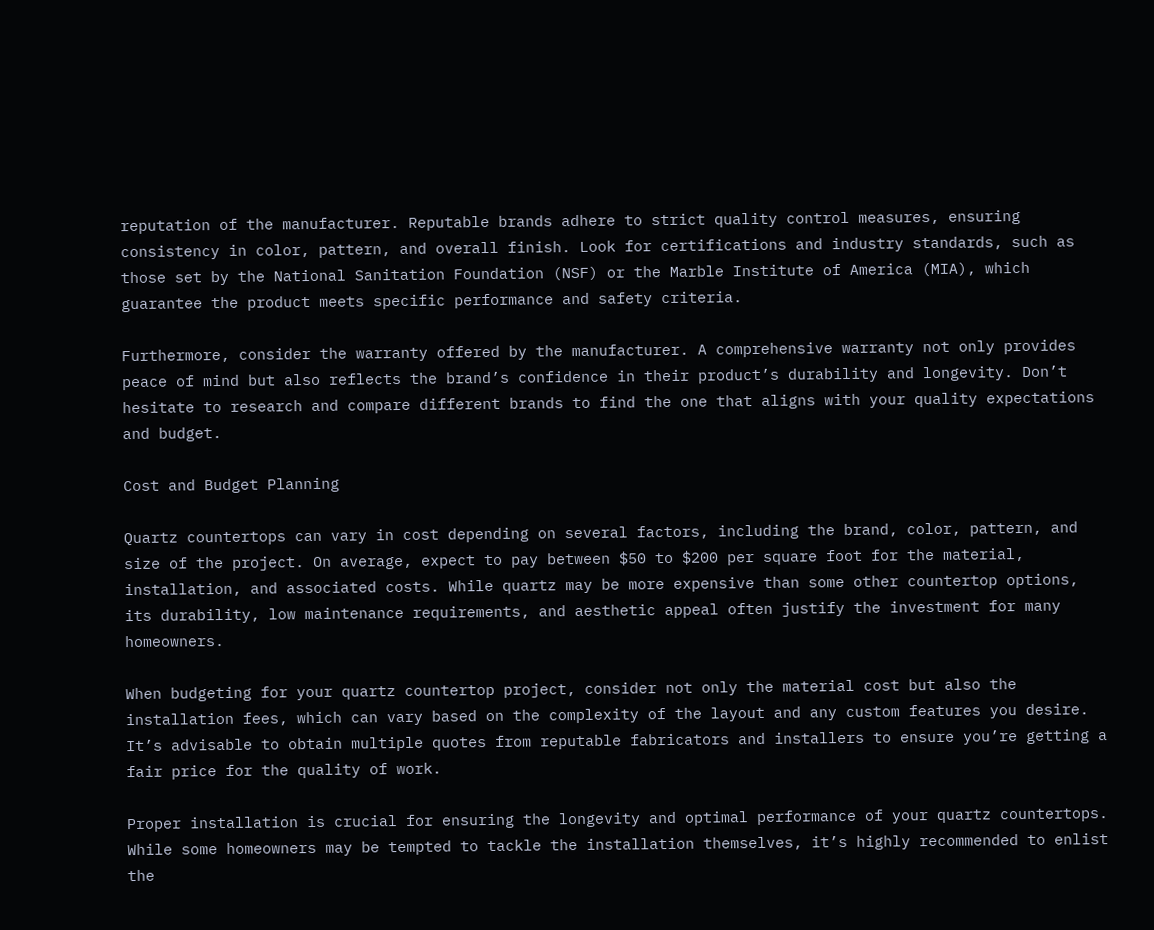reputation of the manufacturer. Reputable brands adhere to strict quality control measures, ensuring consistency in color, pattern, and overall finish. Look for certifications and industry standards, such as those set by the National Sanitation Foundation (NSF) or the Marble Institute of America (MIA), which guarantee the product meets specific performance and safety criteria.

Furthermore, consider the warranty offered by the manufacturer. A comprehensive warranty not only provides peace of mind but also reflects the brand’s confidence in their product’s durability and longevity. Don’t hesitate to research and compare different brands to find the one that aligns with your quality expectations and budget.

Cost and Budget Planning

Quartz countertops can vary in cost depending on several factors, including the brand, color, pattern, and size of the project. On average, expect to pay between $50 to $200 per square foot for the material, installation, and associated costs. While quartz may be more expensive than some other countertop options, its durability, low maintenance requirements, and aesthetic appeal often justify the investment for many homeowners.

When budgeting for your quartz countertop project, consider not only the material cost but also the installation fees, which can vary based on the complexity of the layout and any custom features you desire. It’s advisable to obtain multiple quotes from reputable fabricators and installers to ensure you’re getting a fair price for the quality of work.

Proper installation is crucial for ensuring the longevity and optimal performance of your quartz countertops. While some homeowners may be tempted to tackle the installation themselves, it’s highly recommended to enlist the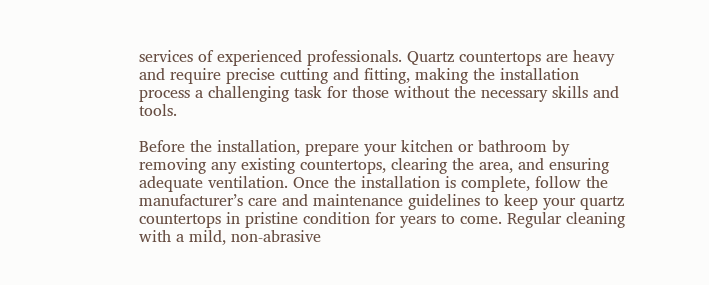services of experienced professionals. Quartz countertops are heavy and require precise cutting and fitting, making the installation process a challenging task for those without the necessary skills and tools.

Before the installation, prepare your kitchen or bathroom by removing any existing countertops, clearing the area, and ensuring adequate ventilation. Once the installation is complete, follow the manufacturer’s care and maintenance guidelines to keep your quartz countertops in pristine condition for years to come. Regular cleaning with a mild, non-abrasive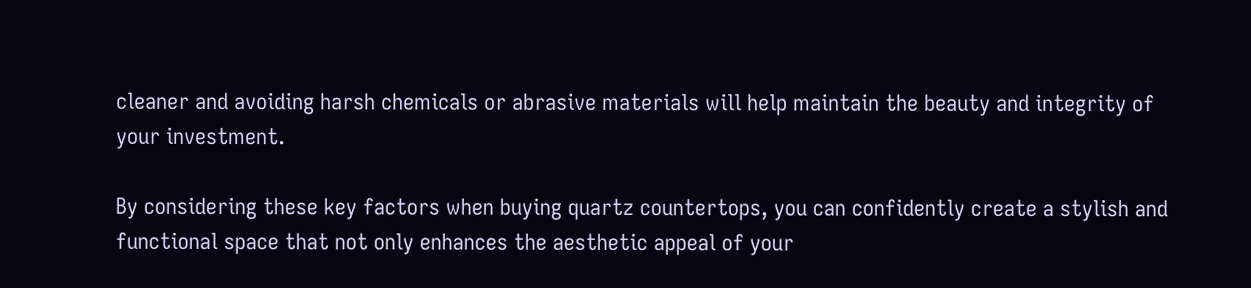cleaner and avoiding harsh chemicals or abrasive materials will help maintain the beauty and integrity of your investment.

By considering these key factors when buying quartz countertops, you can confidently create a stylish and functional space that not only enhances the aesthetic appeal of your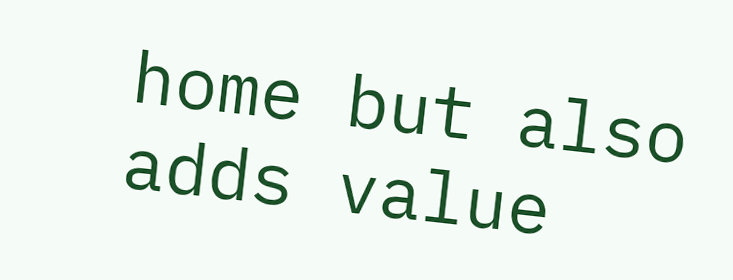home but also adds value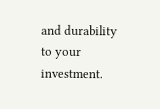and durability to your investment.